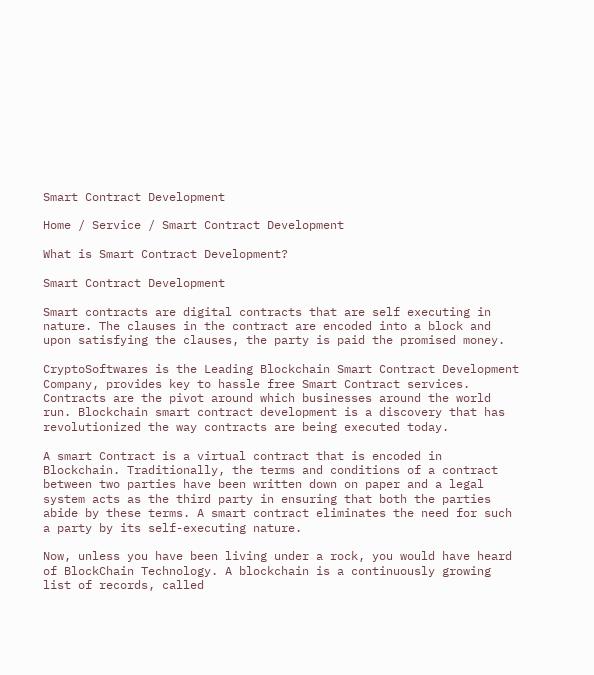Smart Contract Development

Home / Service / Smart Contract Development

What is Smart Contract Development?

Smart Contract Development

Smart contracts are digital contracts that are self executing in nature. The clauses in the contract are encoded into a block and upon satisfying the clauses, the party is paid the promised money.

CryptoSoftwares is the Leading Blockchain Smart Contract Development Company, provides key to hassle free Smart Contract services. Contracts are the pivot around which businesses around the world run. Blockchain smart contract development is a discovery that has revolutionized the way contracts are being executed today.

A smart Contract is a virtual contract that is encoded in Blockchain. Traditionally, the terms and conditions of a contract between two parties have been written down on paper and a legal system acts as the third party in ensuring that both the parties abide by these terms. A smart contract eliminates the need for such a party by its self-executing nature.

Now, unless you have been living under a rock, you would have heard of BlockChain Technology. A blockchain is a continuously growing list of records, called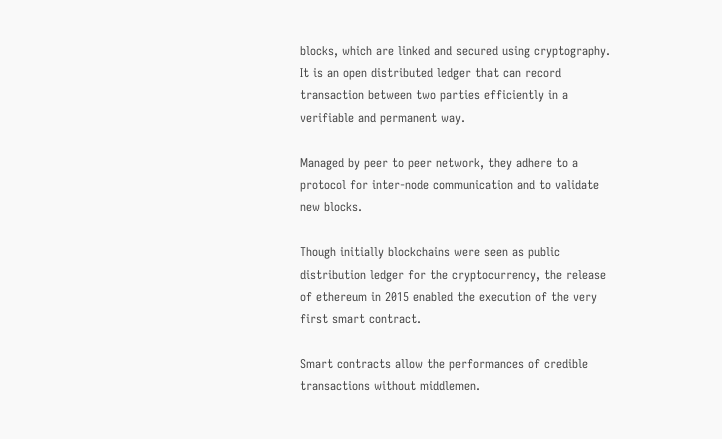blocks, which are linked and secured using cryptography. It is an open distributed ledger that can record transaction between two parties efficiently in a verifiable and permanent way.

Managed by peer to peer network, they adhere to a protocol for inter-node communication and to validate new blocks.

Though initially blockchains were seen as public distribution ledger for the cryptocurrency, the release of ethereum in 2015 enabled the execution of the very first smart contract.

Smart contracts allow the performances of credible transactions without middlemen.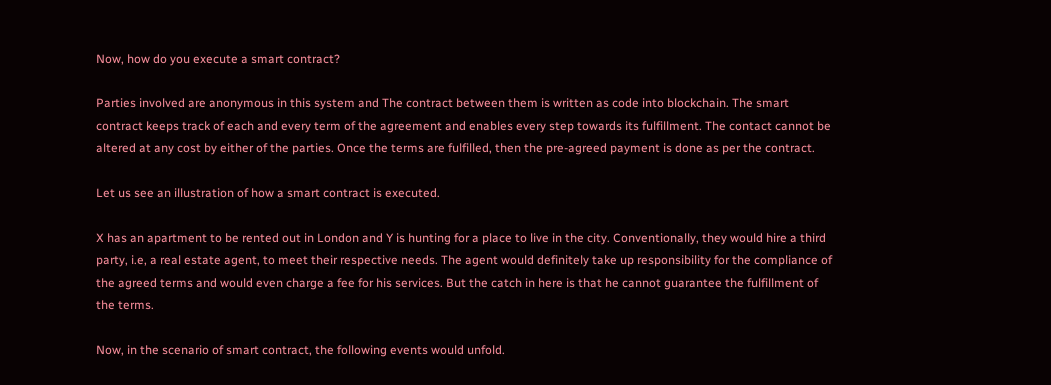Now, how do you execute a smart contract?

Parties involved are anonymous in this system and The contract between them is written as code into blockchain. The smart contract keeps track of each and every term of the agreement and enables every step towards its fulfillment. The contact cannot be altered at any cost by either of the parties. Once the terms are fulfilled, then the pre-agreed payment is done as per the contract.

Let us see an illustration of how a smart contract is executed.

X has an apartment to be rented out in London and Y is hunting for a place to live in the city. Conventionally, they would hire a third party, i.e, a real estate agent, to meet their respective needs. The agent would definitely take up responsibility for the compliance of the agreed terms and would even charge a fee for his services. But the catch in here is that he cannot guarantee the fulfillment of the terms.

Now, in the scenario of smart contract, the following events would unfold.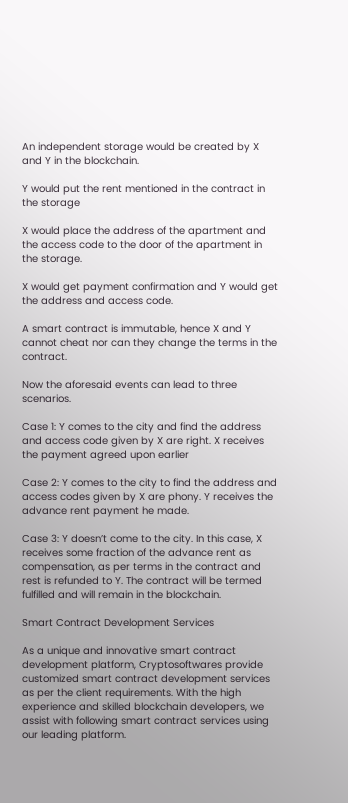An independent storage would be created by X and Y in the blockchain.

Y would put the rent mentioned in the contract in the storage

X would place the address of the apartment and the access code to the door of the apartment in the storage.

X would get payment confirmation and Y would get the address and access code.

A smart contract is immutable, hence X and Y cannot cheat nor can they change the terms in the contract.

Now the aforesaid events can lead to three scenarios.

Case 1: Y comes to the city and find the address and access code given by X are right. X receives the payment agreed upon earlier

Case 2: Y comes to the city to find the address and access codes given by X are phony. Y receives the advance rent payment he made.

Case 3: Y doesn’t come to the city. In this case, X receives some fraction of the advance rent as compensation, as per terms in the contract and rest is refunded to Y. The contract will be termed fulfilled and will remain in the blockchain.

Smart Contract Development Services

As a unique and innovative smart contract development platform, Cryptosoftwares provide customized smart contract development services as per the client requirements. With the high experience and skilled blockchain developers, we assist with following smart contract services using our leading platform.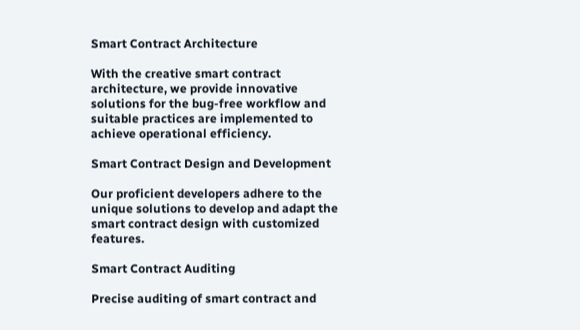Smart Contract Architecture

With the creative smart contract architecture, we provide innovative solutions for the bug-free workflow and suitable practices are implemented to achieve operational efficiency.

Smart Contract Design and Development

Our proficient developers adhere to the unique solutions to develop and adapt the smart contract design with customized features.

Smart Contract Auditing

Precise auditing of smart contract and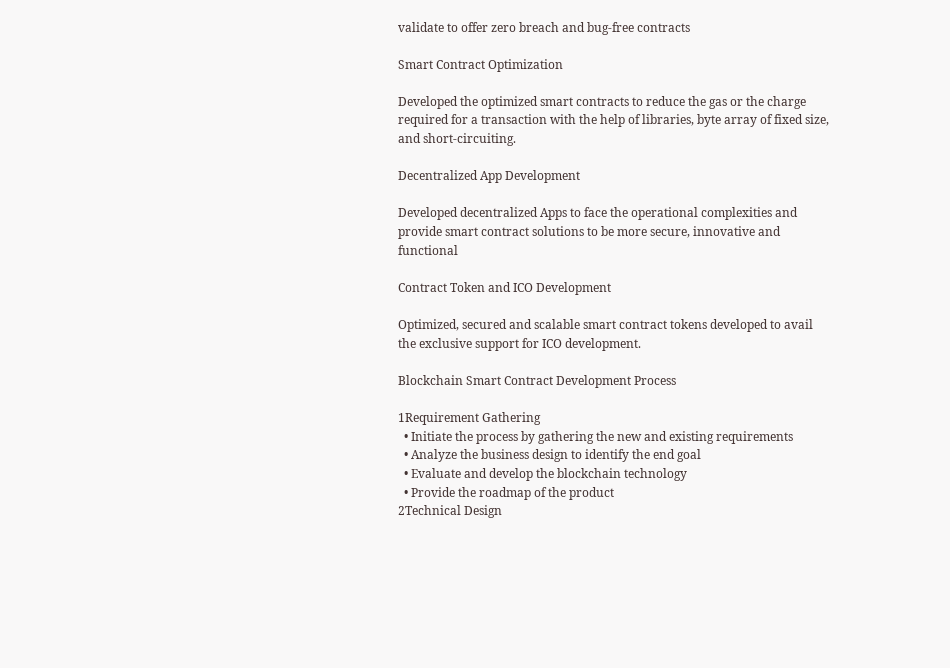validate to offer zero breach and bug-free contracts

Smart Contract Optimization

Developed the optimized smart contracts to reduce the gas or the charge required for a transaction with the help of libraries, byte array of fixed size, and short-circuiting.

Decentralized App Development

Developed decentralized Apps to face the operational complexities and provide smart contract solutions to be more secure, innovative and functional

Contract Token and ICO Development

Optimized, secured and scalable smart contract tokens developed to avail the exclusive support for ICO development.

Blockchain Smart Contract Development Process

1Requirement Gathering
  • Initiate the process by gathering the new and existing requirements
  • Analyze the business design to identify the end goal
  • Evaluate and develop the blockchain technology
  • Provide the roadmap of the product
2Technical Design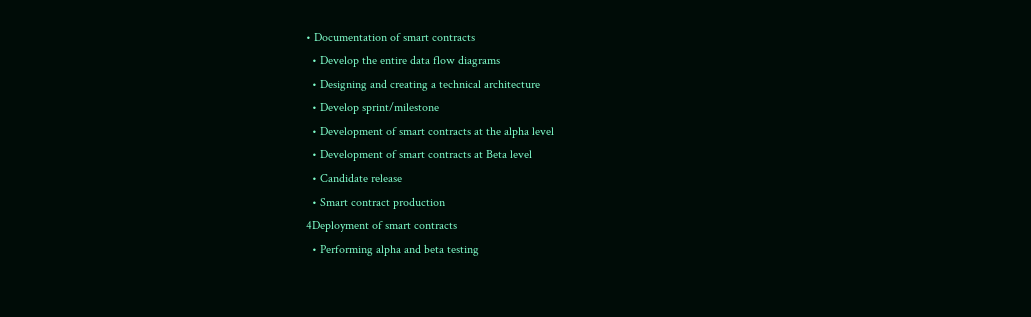• Documentation of smart contracts
  • Develop the entire data flow diagrams
  • Designing and creating a technical architecture
  • Develop sprint/milestone
  • Development of smart contracts at the alpha level
  • Development of smart contracts at Beta level
  • Candidate release
  • Smart contract production
4Deployment of smart contracts
  • Performing alpha and beta testing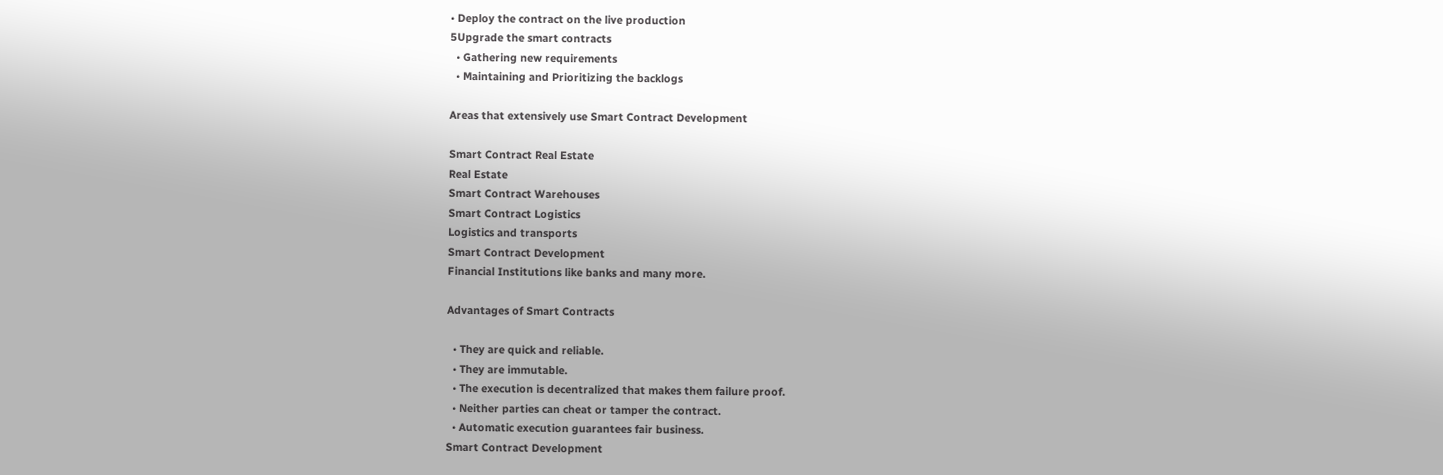• Deploy the contract on the live production
5Upgrade the smart contracts
  • Gathering new requirements
  • Maintaining and Prioritizing the backlogs

Areas that extensively use Smart Contract Development

Smart Contract Real Estate
Real Estate
Smart Contract Warehouses
Smart Contract Logistics
Logistics and transports
Smart Contract Development
Financial Institutions like banks and many more.

Advantages of Smart Contracts

  • They are quick and reliable.
  • They are immutable.
  • The execution is decentralized that makes them failure proof.
  • Neither parties can cheat or tamper the contract.
  • Automatic execution guarantees fair business.
Smart Contract Development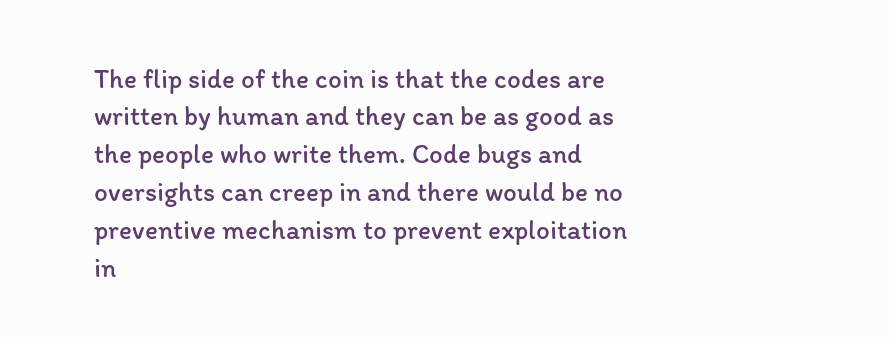The flip side of the coin is that the codes are written by human and they can be as good as the people who write them. Code bugs and oversights can creep in and there would be no preventive mechanism to prevent exploitation in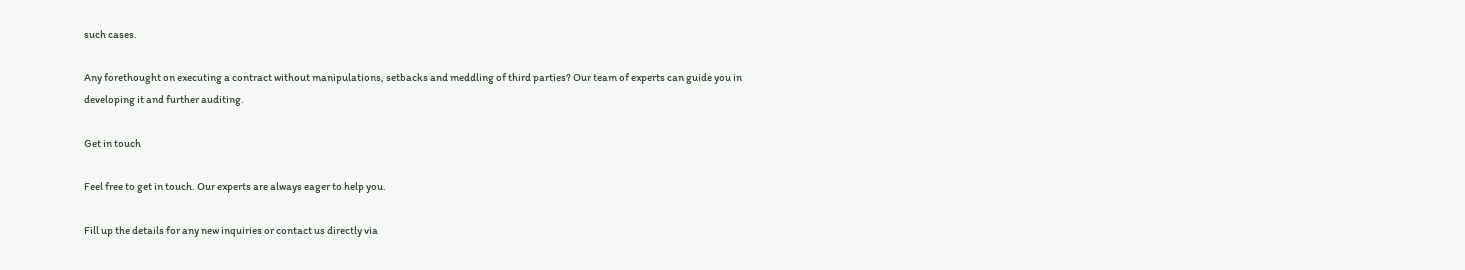such cases.

Any forethought on executing a contract without manipulations, setbacks and meddling of third parties? Our team of experts can guide you in developing it and further auditing.

Get in touch

Feel free to get in touch. Our experts are always eager to help you.

Fill up the details for any new inquiries or contact us directly via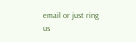email or just ring us